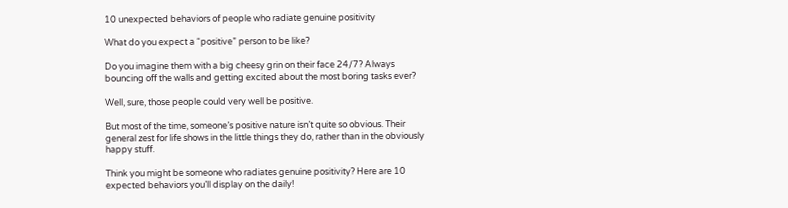10 unexpected behaviors of people who radiate genuine positivity

What do you expect a “positive” person to be like?

Do you imagine them with a big cheesy grin on their face 24/7? Always bouncing off the walls and getting excited about the most boring tasks ever?

Well, sure, those people could very well be positive.

But most of the time, someone’s positive nature isn’t quite so obvious. Their general zest for life shows in the little things they do, rather than in the obviously happy stuff.

Think you might be someone who radiates genuine positivity? Here are 10 expected behaviors you’ll display on the daily!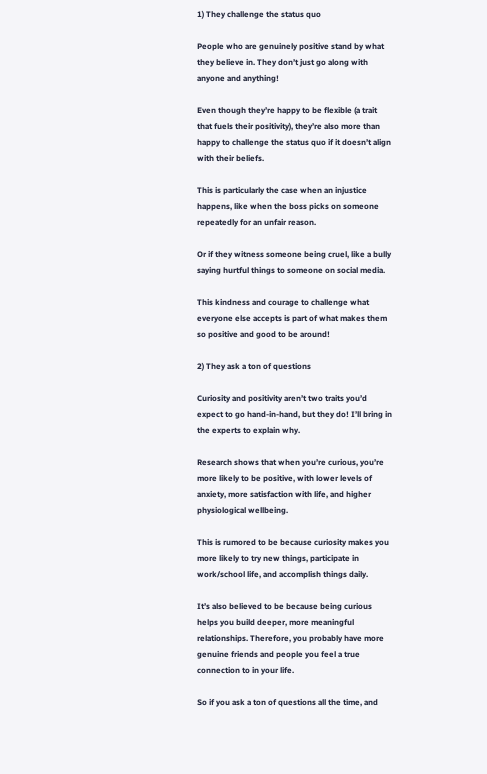1) They challenge the status quo

People who are genuinely positive stand by what they believe in. They don’t just go along with anyone and anything!

Even though they’re happy to be flexible (a trait that fuels their positivity), they’re also more than happy to challenge the status quo if it doesn’t align with their beliefs.

This is particularly the case when an injustice happens, like when the boss picks on someone repeatedly for an unfair reason.

Or if they witness someone being cruel, like a bully saying hurtful things to someone on social media.

This kindness and courage to challenge what everyone else accepts is part of what makes them so positive and good to be around!

2) They ask a ton of questions

Curiosity and positivity aren’t two traits you’d expect to go hand-in-hand, but they do! I’ll bring in the experts to explain why.

Research shows that when you’re curious, you’re more likely to be positive, with lower levels of anxiety, more satisfaction with life, and higher physiological wellbeing.

This is rumored to be because curiosity makes you more likely to try new things, participate in work/school life, and accomplish things daily.

It’s also believed to be because being curious helps you build deeper, more meaningful relationships. Therefore, you probably have more genuine friends and people you feel a true connection to in your life.

So if you ask a ton of questions all the time, and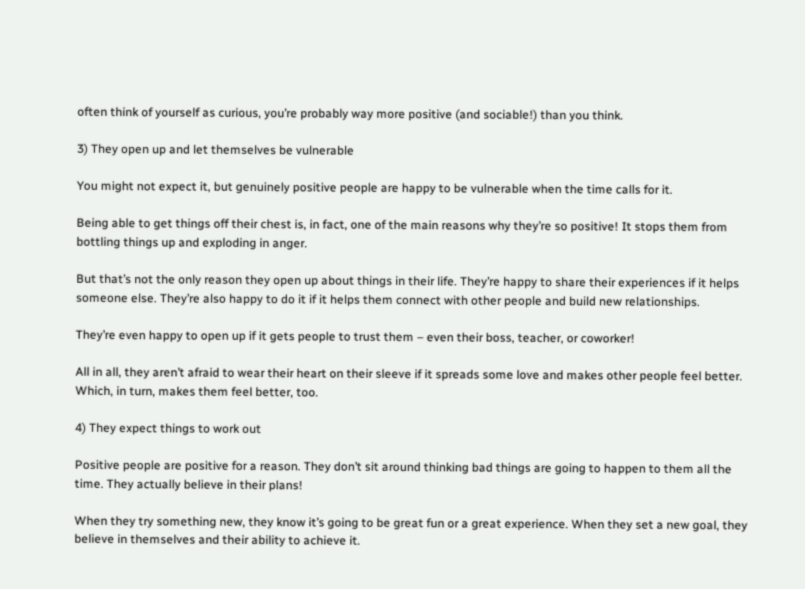often think of yourself as curious, you’re probably way more positive (and sociable!) than you think.

3) They open up and let themselves be vulnerable

You might not expect it, but genuinely positive people are happy to be vulnerable when the time calls for it.

Being able to get things off their chest is, in fact, one of the main reasons why they’re so positive! It stops them from bottling things up and exploding in anger.

But that’s not the only reason they open up about things in their life. They’re happy to share their experiences if it helps someone else. They’re also happy to do it if it helps them connect with other people and build new relationships.

They’re even happy to open up if it gets people to trust them – even their boss, teacher, or coworker!

All in all, they aren’t afraid to wear their heart on their sleeve if it spreads some love and makes other people feel better. Which, in turn, makes them feel better, too.

4) They expect things to work out

Positive people are positive for a reason. They don’t sit around thinking bad things are going to happen to them all the time. They actually believe in their plans!

When they try something new, they know it’s going to be great fun or a great experience. When they set a new goal, they believe in themselves and their ability to achieve it.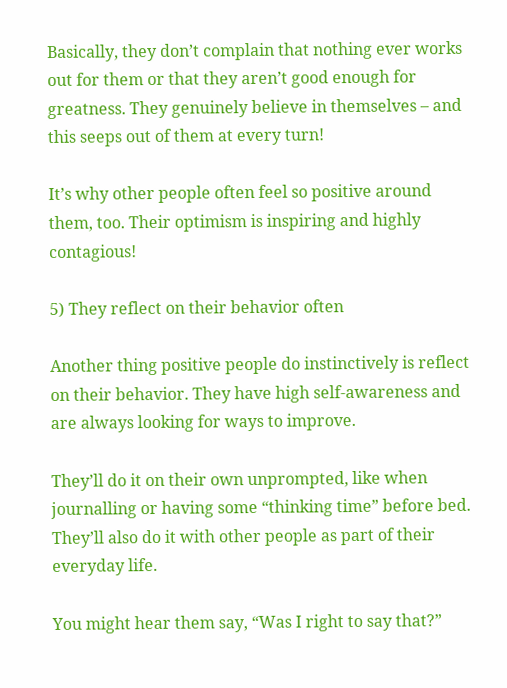Basically, they don’t complain that nothing ever works out for them or that they aren’t good enough for greatness. They genuinely believe in themselves – and this seeps out of them at every turn!

It’s why other people often feel so positive around them, too. Their optimism is inspiring and highly contagious!

5) They reflect on their behavior often

Another thing positive people do instinctively is reflect on their behavior. They have high self-awareness and are always looking for ways to improve.

They’ll do it on their own unprompted, like when journalling or having some “thinking time” before bed. They’ll also do it with other people as part of their everyday life.

You might hear them say, “Was I right to say that?”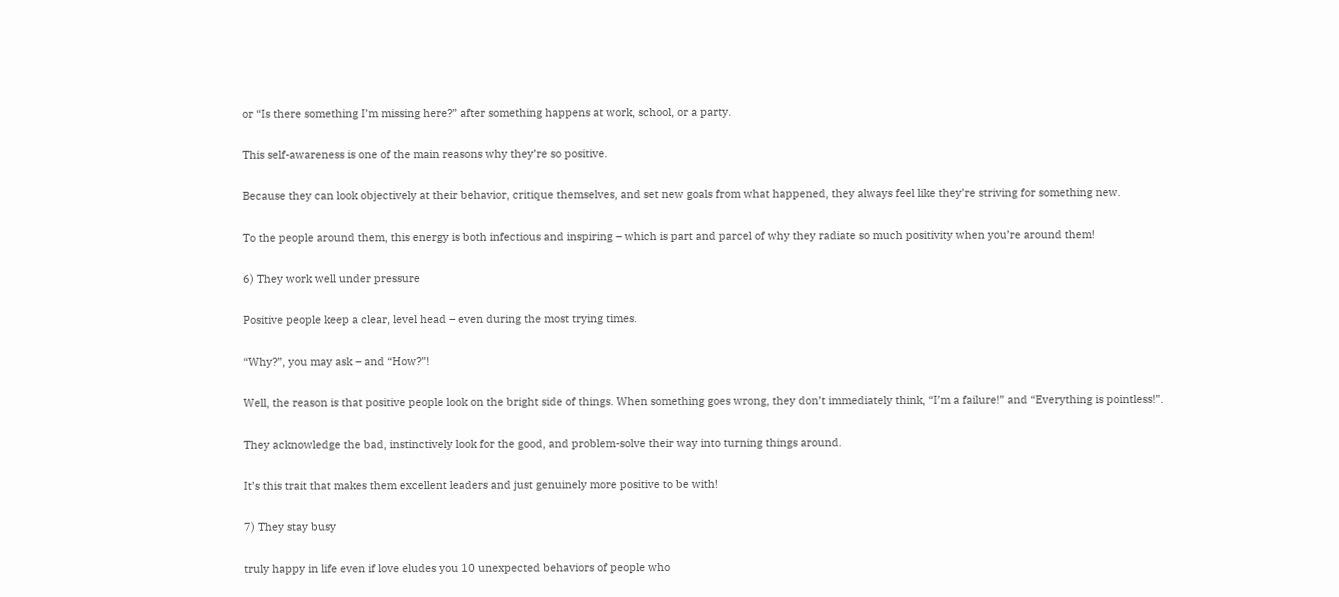or “Is there something I’m missing here?” after something happens at work, school, or a party.

This self-awareness is one of the main reasons why they’re so positive.

Because they can look objectively at their behavior, critique themselves, and set new goals from what happened, they always feel like they’re striving for something new.

To the people around them, this energy is both infectious and inspiring – which is part and parcel of why they radiate so much positivity when you’re around them!

6) They work well under pressure

Positive people keep a clear, level head – even during the most trying times.

“Why?”, you may ask – and “How?”!

Well, the reason is that positive people look on the bright side of things. When something goes wrong, they don’t immediately think, “I’m a failure!” and “Everything is pointless!”.

They acknowledge the bad, instinctively look for the good, and problem-solve their way into turning things around.

It’s this trait that makes them excellent leaders and just genuinely more positive to be with!

7) They stay busy

truly happy in life even if love eludes you 10 unexpected behaviors of people who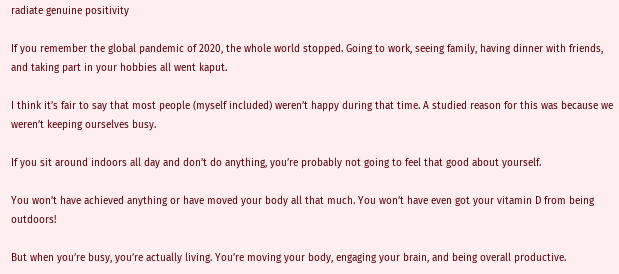radiate genuine positivity

If you remember the global pandemic of 2020, the whole world stopped. Going to work, seeing family, having dinner with friends, and taking part in your hobbies all went kaput.

I think it’s fair to say that most people (myself included) weren’t happy during that time. A studied reason for this was because we weren’t keeping ourselves busy.

If you sit around indoors all day and don’t do anything, you’re probably not going to feel that good about yourself.

You won’t have achieved anything or have moved your body all that much. You won’t have even got your vitamin D from being outdoors!

But when you’re busy, you’re actually living. You’re moving your body, engaging your brain, and being overall productive.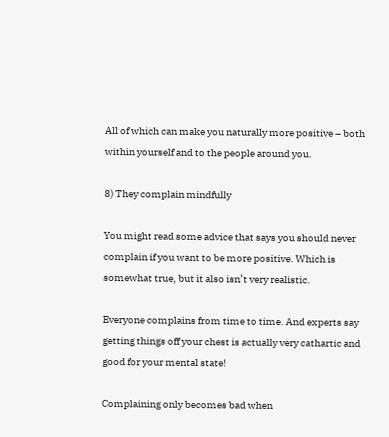All of which can make you naturally more positive – both within yourself and to the people around you.

8) They complain mindfully

You might read some advice that says you should never complain if you want to be more positive. Which is somewhat true, but it also isn’t very realistic.

Everyone complains from time to time. And experts say getting things off your chest is actually very cathartic and good for your mental state!

Complaining only becomes bad when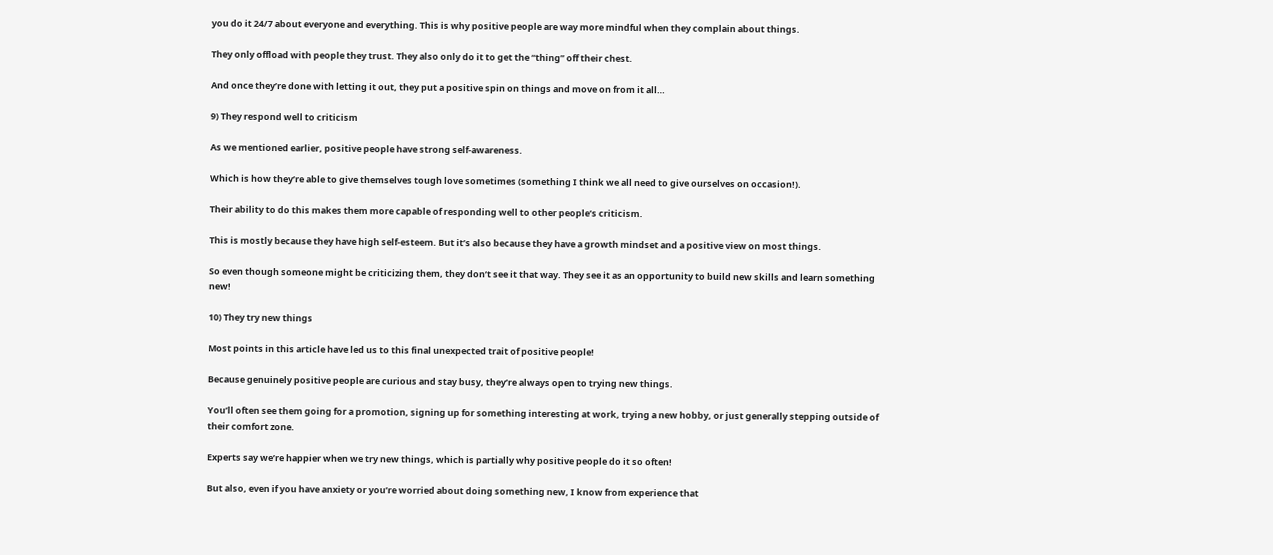you do it 24/7 about everyone and everything. This is why positive people are way more mindful when they complain about things.

They only offload with people they trust. They also only do it to get the “thing” off their chest.

And once they’re done with letting it out, they put a positive spin on things and move on from it all…

9) They respond well to criticism

As we mentioned earlier, positive people have strong self-awareness.

Which is how they’re able to give themselves tough love sometimes (something I think we all need to give ourselves on occasion!).

Their ability to do this makes them more capable of responding well to other people’s criticism.

This is mostly because they have high self-esteem. But it’s also because they have a growth mindset and a positive view on most things.

So even though someone might be criticizing them, they don’t see it that way. They see it as an opportunity to build new skills and learn something new!

10) They try new things

Most points in this article have led us to this final unexpected trait of positive people!

Because genuinely positive people are curious and stay busy, they’re always open to trying new things.

You’ll often see them going for a promotion, signing up for something interesting at work, trying a new hobby, or just generally stepping outside of their comfort zone.

Experts say we’re happier when we try new things, which is partially why positive people do it so often!

But also, even if you have anxiety or you’re worried about doing something new, I know from experience that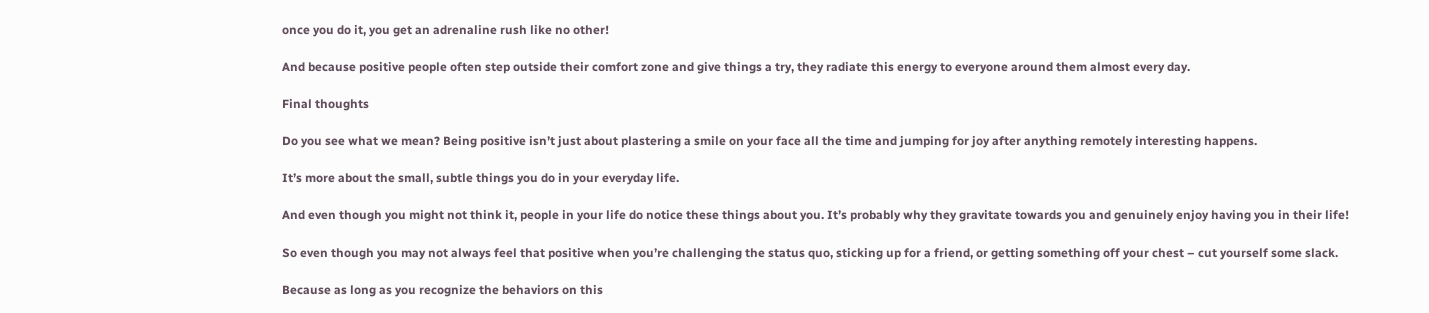once you do it, you get an adrenaline rush like no other!

And because positive people often step outside their comfort zone and give things a try, they radiate this energy to everyone around them almost every day.

Final thoughts

Do you see what we mean? Being positive isn’t just about plastering a smile on your face all the time and jumping for joy after anything remotely interesting happens.

It’s more about the small, subtle things you do in your everyday life.

And even though you might not think it, people in your life do notice these things about you. It’s probably why they gravitate towards you and genuinely enjoy having you in their life!

So even though you may not always feel that positive when you’re challenging the status quo, sticking up for a friend, or getting something off your chest – cut yourself some slack.

Because as long as you recognize the behaviors on this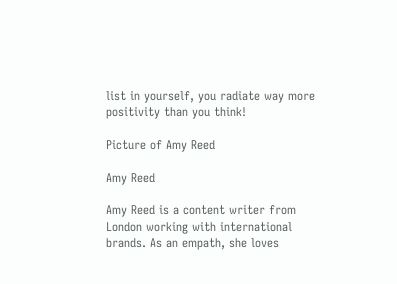list in yourself, you radiate way more positivity than you think!

Picture of Amy Reed

Amy Reed

Amy Reed is a content writer from London working with international brands. As an empath, she loves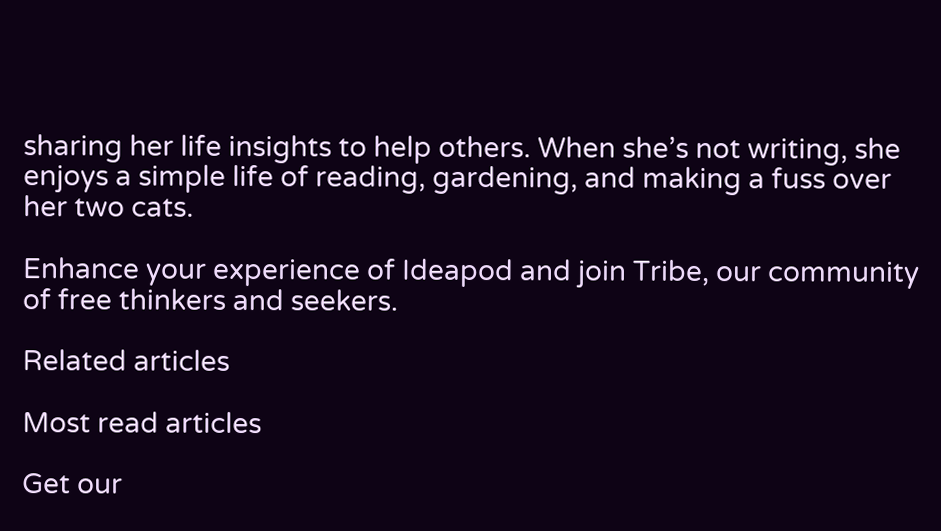sharing her life insights to help others. When she’s not writing, she enjoys a simple life of reading, gardening, and making a fuss over her two cats.

Enhance your experience of Ideapod and join Tribe, our community of free thinkers and seekers.

Related articles

Most read articles

Get our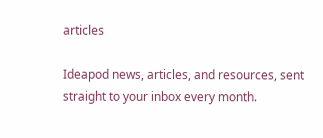articles

Ideapod news, articles, and resources, sent straight to your inbox every month.